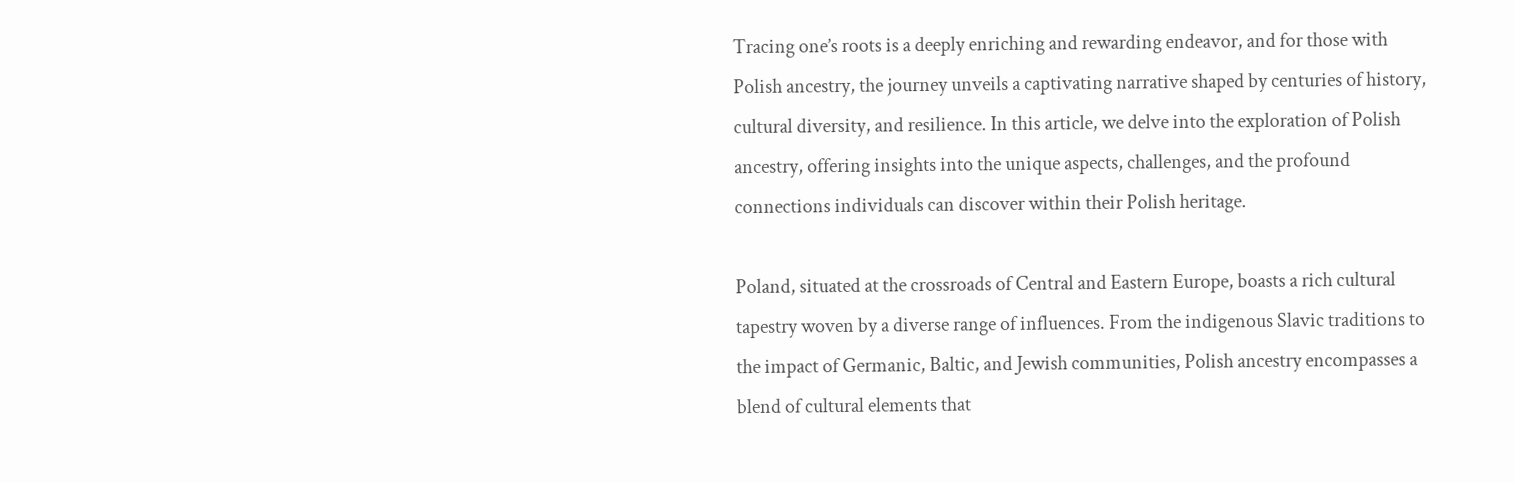Tracing one’s roots is a deeply enriching and rewarding endeavor, and for those with Polish ancestry, the journey unveils a captivating narrative shaped by centuries of history, cultural diversity, and resilience. In this article, we delve into the exploration of Polish ancestry, offering insights into the unique aspects, challenges, and the profound connections individuals can discover within their Polish heritage.

Poland, situated at the crossroads of Central and Eastern Europe, boasts a rich cultural tapestry woven by a diverse range of influences. From the indigenous Slavic traditions to the impact of Germanic, Baltic, and Jewish communities, Polish ancestry encompasses a blend of cultural elements that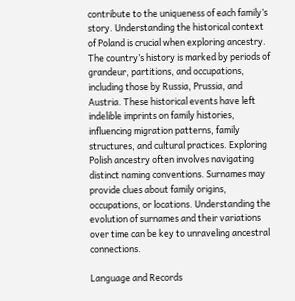contribute to the uniqueness of each family’s story. Understanding the historical context of Poland is crucial when exploring ancestry. The country’s history is marked by periods of grandeur, partitions, and occupations, including those by Russia, Prussia, and Austria. These historical events have left indelible imprints on family histories, influencing migration patterns, family structures, and cultural practices. Exploring Polish ancestry often involves navigating distinct naming conventions. Surnames may provide clues about family origins, occupations, or locations. Understanding the evolution of surnames and their variations over time can be key to unraveling ancestral connections.

Language and Records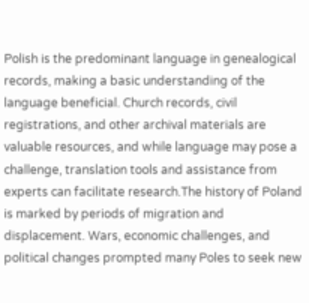Polish is the predominant language in genealogical records, making a basic understanding of the language beneficial. Church records, civil registrations, and other archival materials are valuable resources, and while language may pose a challenge, translation tools and assistance from experts can facilitate research.The history of Poland is marked by periods of migration and displacement. Wars, economic challenges, and political changes prompted many Poles to seek new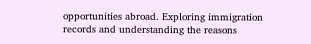opportunities abroad. Exploring immigration records and understanding the reasons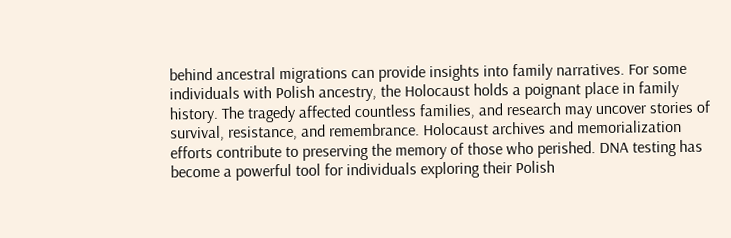behind ancestral migrations can provide insights into family narratives. For some individuals with Polish ancestry, the Holocaust holds a poignant place in family history. The tragedy affected countless families, and research may uncover stories of survival, resistance, and remembrance. Holocaust archives and memorialization efforts contribute to preserving the memory of those who perished. DNA testing has become a powerful tool for individuals exploring their Polish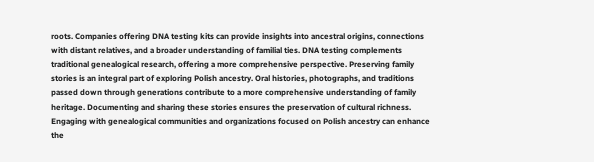roots. Companies offering DNA testing kits can provide insights into ancestral origins, connections with distant relatives, and a broader understanding of familial ties. DNA testing complements traditional genealogical research, offering a more comprehensive perspective. Preserving family stories is an integral part of exploring Polish ancestry. Oral histories, photographs, and traditions passed down through generations contribute to a more comprehensive understanding of family heritage. Documenting and sharing these stories ensures the preservation of cultural richness. Engaging with genealogical communities and organizations focused on Polish ancestry can enhance the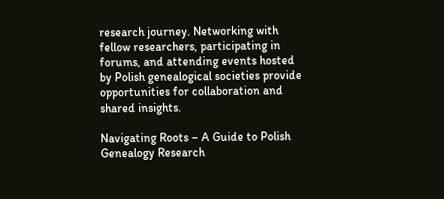research journey. Networking with fellow researchers, participating in forums, and attending events hosted by Polish genealogical societies provide opportunities for collaboration and shared insights.

Navigating Roots – A Guide to Polish Genealogy Research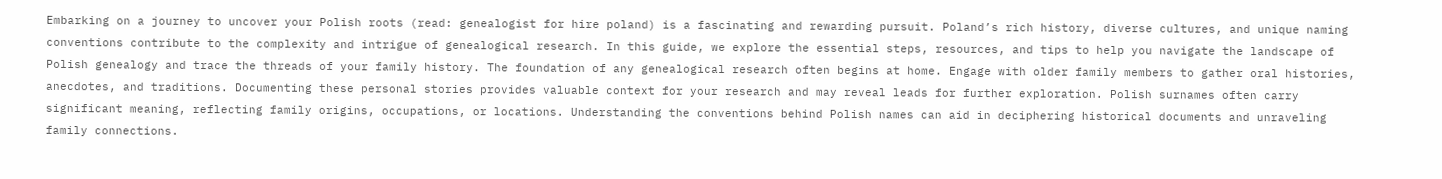Embarking on a journey to uncover your Polish roots (read: genealogist for hire poland) is a fascinating and rewarding pursuit. Poland’s rich history, diverse cultures, and unique naming conventions contribute to the complexity and intrigue of genealogical research. In this guide, we explore the essential steps, resources, and tips to help you navigate the landscape of Polish genealogy and trace the threads of your family history. The foundation of any genealogical research often begins at home. Engage with older family members to gather oral histories, anecdotes, and traditions. Documenting these personal stories provides valuable context for your research and may reveal leads for further exploration. Polish surnames often carry significant meaning, reflecting family origins, occupations, or locations. Understanding the conventions behind Polish names can aid in deciphering historical documents and unraveling family connections.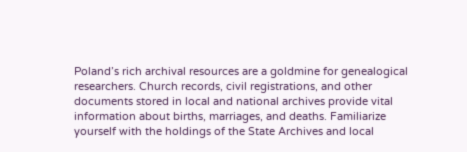Poland’s rich archival resources are a goldmine for genealogical researchers. Church records, civil registrations, and other documents stored in local and national archives provide vital information about births, marriages, and deaths. Familiarize yourself with the holdings of the State Archives and local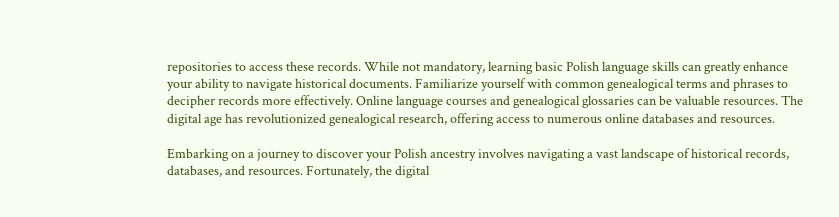repositories to access these records. While not mandatory, learning basic Polish language skills can greatly enhance your ability to navigate historical documents. Familiarize yourself with common genealogical terms and phrases to decipher records more effectively. Online language courses and genealogical glossaries can be valuable resources. The digital age has revolutionized genealogical research, offering access to numerous online databases and resources.

Embarking on a journey to discover your Polish ancestry involves navigating a vast landscape of historical records, databases, and resources. Fortunately, the digital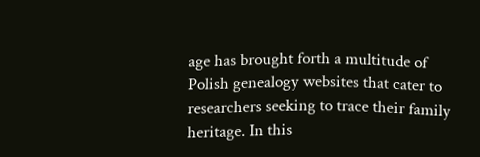age has brought forth a multitude of Polish genealogy websites that cater to researchers seeking to trace their family heritage. In this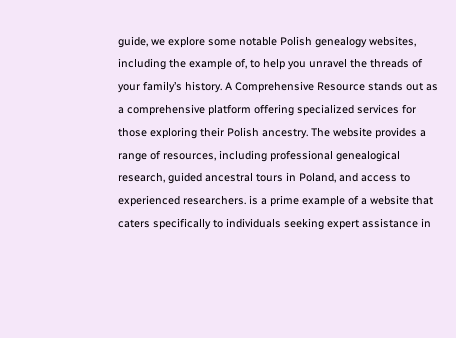guide, we explore some notable Polish genealogy websites, including the example of, to help you unravel the threads of your family’s history. A Comprehensive Resource stands out as a comprehensive platform offering specialized services for those exploring their Polish ancestry. The website provides a range of resources, including professional genealogical research, guided ancestral tours in Poland, and access to experienced researchers. is a prime example of a website that caters specifically to individuals seeking expert assistance in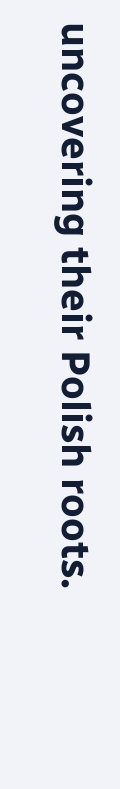uncovering their Polish roots.